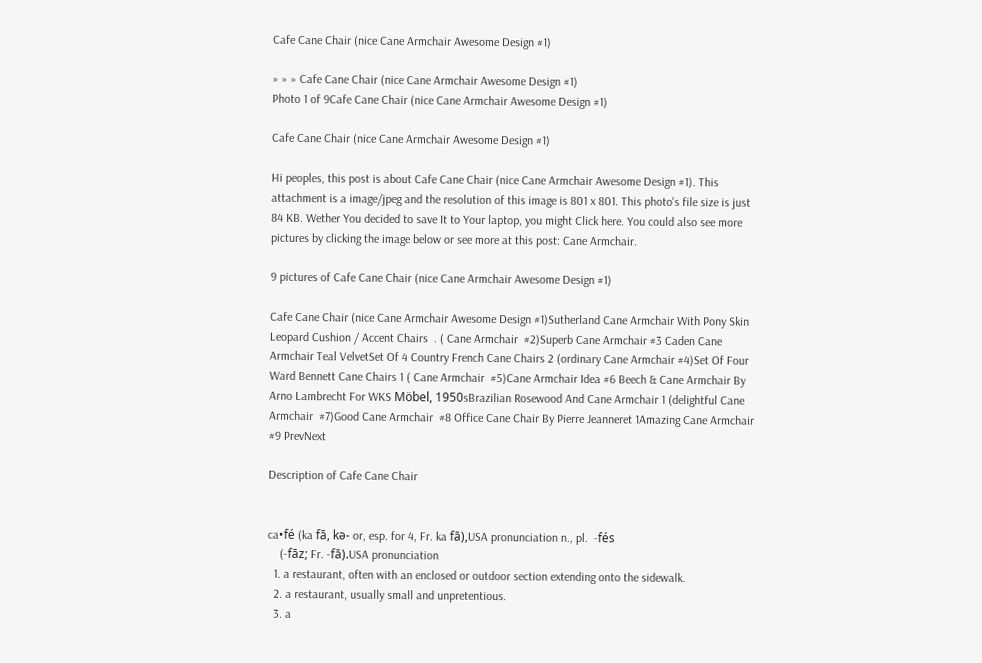Cafe Cane Chair (nice Cane Armchair Awesome Design #1)

» » » Cafe Cane Chair (nice Cane Armchair Awesome Design #1)
Photo 1 of 9Cafe Cane Chair (nice Cane Armchair Awesome Design #1)

Cafe Cane Chair (nice Cane Armchair Awesome Design #1)

Hi peoples, this post is about Cafe Cane Chair (nice Cane Armchair Awesome Design #1). This attachment is a image/jpeg and the resolution of this image is 801 x 801. This photo's file size is just 84 KB. Wether You decided to save It to Your laptop, you might Click here. You could also see more pictures by clicking the image below or see more at this post: Cane Armchair.

9 pictures of Cafe Cane Chair (nice Cane Armchair Awesome Design #1)

Cafe Cane Chair (nice Cane Armchair Awesome Design #1)Sutherland Cane Armchair With Pony Skin Leopard Cushion / Accent Chairs  . ( Cane Armchair  #2)Superb Cane Armchair #3 Caden Cane Armchair Teal VelvetSet Of 4 Country French Cane Chairs 2 (ordinary Cane Armchair #4)Set Of Four Ward Bennett Cane Chairs 1 ( Cane Armchair  #5)Cane Armchair Idea #6 Beech & Cane Armchair By Arno Lambrecht For WKS Möbel, 1950sBrazilian Rosewood And Cane Armchair 1 (delightful Cane Armchair  #7)Good Cane Armchair  #8 Office Cane Chair By Pierre Jeanneret 1Amazing Cane Armchair #9 PrevNext

Description of Cafe Cane Chair


ca•fé (ka fā, kə- or, esp. for 4, Fr. ka fā),USA pronunciation n., pl.  -fés
    (-fāz; Fr. -fā).USA pronunciation
  1. a restaurant, often with an enclosed or outdoor section extending onto the sidewalk.
  2. a restaurant, usually small and unpretentious.
  3. a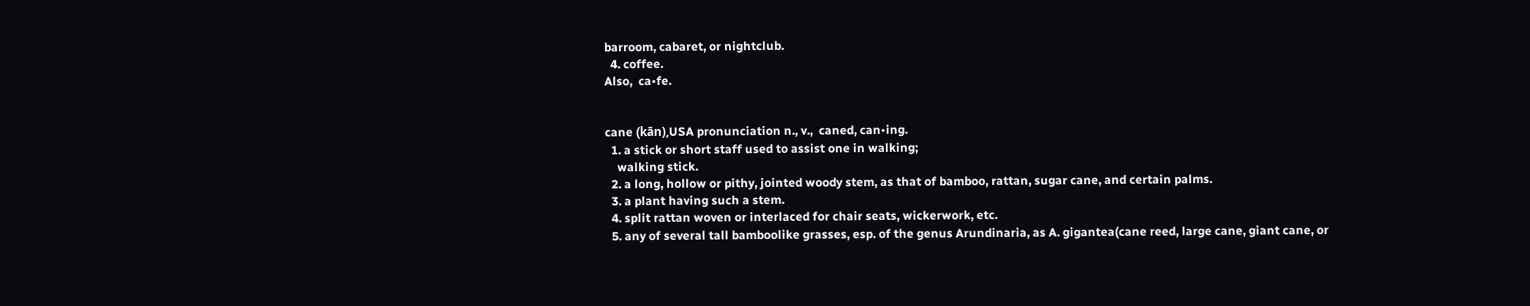barroom, cabaret, or nightclub.
  4. coffee.
Also,  ca•fe.


cane (kān),USA pronunciation n., v.,  caned, can•ing.
  1. a stick or short staff used to assist one in walking;
    walking stick.
  2. a long, hollow or pithy, jointed woody stem, as that of bamboo, rattan, sugar cane, and certain palms.
  3. a plant having such a stem.
  4. split rattan woven or interlaced for chair seats, wickerwork, etc.
  5. any of several tall bamboolike grasses, esp. of the genus Arundinaria, as A. gigantea(cane reed, large cane, giant cane, or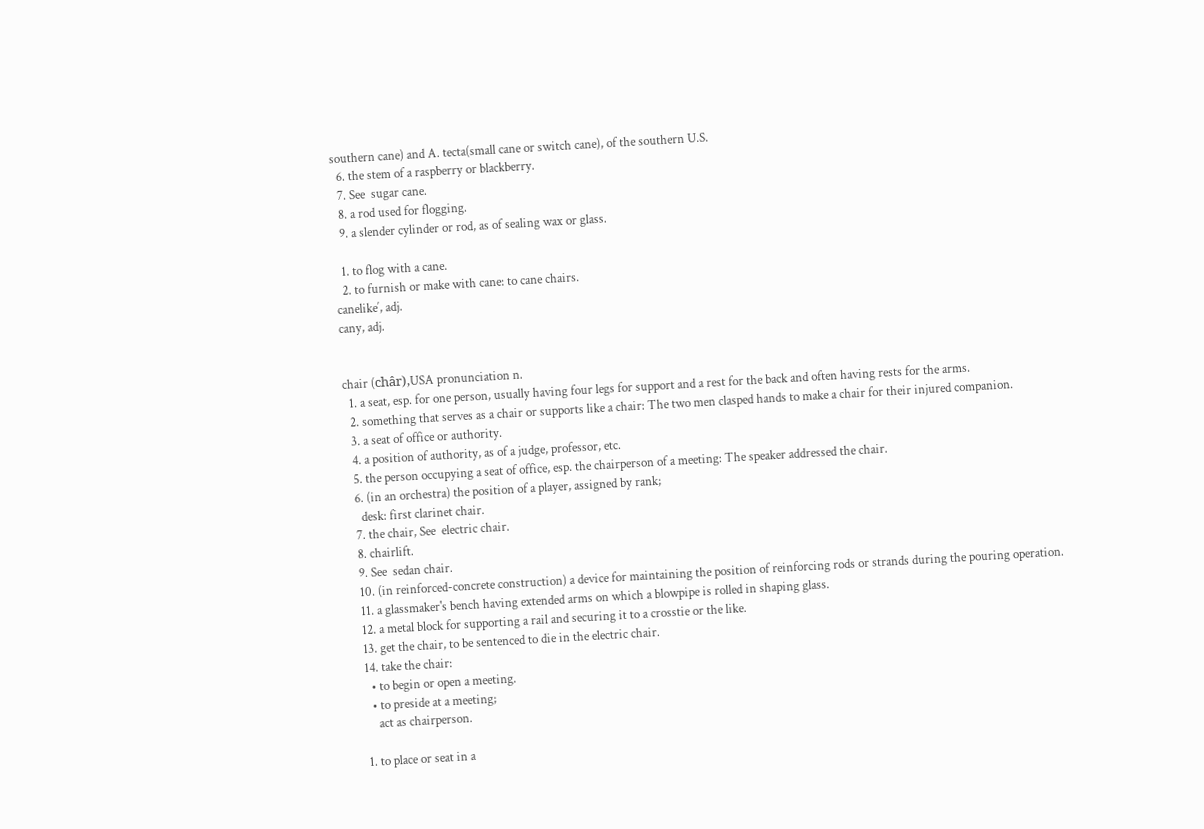southern cane) and A. tecta(small cane or switch cane), of the southern U.S.
  6. the stem of a raspberry or blackberry.
  7. See  sugar cane.
  8. a rod used for flogging.
  9. a slender cylinder or rod, as of sealing wax or glass.

  1. to flog with a cane.
  2. to furnish or make with cane: to cane chairs.
canelike′, adj.
cany, adj.


chair (châr),USA pronunciation n.
  1. a seat, esp. for one person, usually having four legs for support and a rest for the back and often having rests for the arms.
  2. something that serves as a chair or supports like a chair: The two men clasped hands to make a chair for their injured companion.
  3. a seat of office or authority.
  4. a position of authority, as of a judge, professor, etc.
  5. the person occupying a seat of office, esp. the chairperson of a meeting: The speaker addressed the chair.
  6. (in an orchestra) the position of a player, assigned by rank;
    desk: first clarinet chair.
  7. the chair, See  electric chair.
  8. chairlift.
  9. See  sedan chair.
  10. (in reinforced-concrete construction) a device for maintaining the position of reinforcing rods or strands during the pouring operation.
  11. a glassmaker's bench having extended arms on which a blowpipe is rolled in shaping glass.
  12. a metal block for supporting a rail and securing it to a crosstie or the like.
  13. get the chair, to be sentenced to die in the electric chair.
  14. take the chair:
    • to begin or open a meeting.
    • to preside at a meeting;
      act as chairperson.

  1. to place or seat in a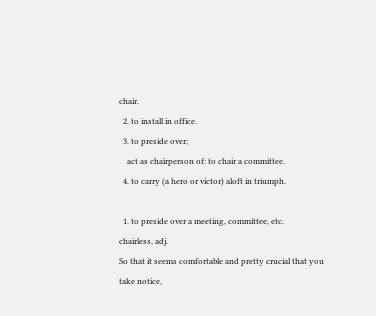chair.
  2. to install in office.
  3. to preside over;
    act as chairperson of: to chair a committee.
  4. to carry (a hero or victor) aloft in triumph.

  1. to preside over a meeting, committee, etc.
chairless, adj.
So that it seems comfortable and pretty crucial that you take notice,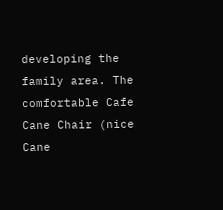developing the family area. The comfortable Cafe Cane Chair (nice Cane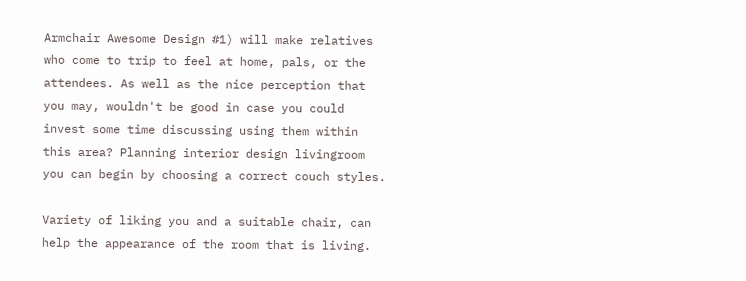Armchair Awesome Design #1) will make relatives who come to trip to feel at home, pals, or the attendees. As well as the nice perception that you may, wouldn't be good in case you could invest some time discussing using them within this area? Planning interior design livingroom you can begin by choosing a correct couch styles.

Variety of liking you and a suitable chair, can help the appearance of the room that is living.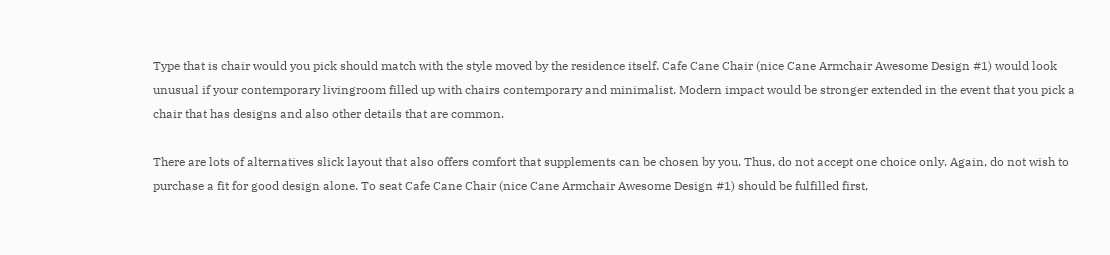Type that is chair would you pick should match with the style moved by the residence itself. Cafe Cane Chair (nice Cane Armchair Awesome Design #1) would look unusual if your contemporary livingroom filled up with chairs contemporary and minimalist. Modern impact would be stronger extended in the event that you pick a chair that has designs and also other details that are common.

There are lots of alternatives slick layout that also offers comfort that supplements can be chosen by you. Thus, do not accept one choice only. Again, do not wish to purchase a fit for good design alone. To seat Cafe Cane Chair (nice Cane Armchair Awesome Design #1) should be fulfilled first,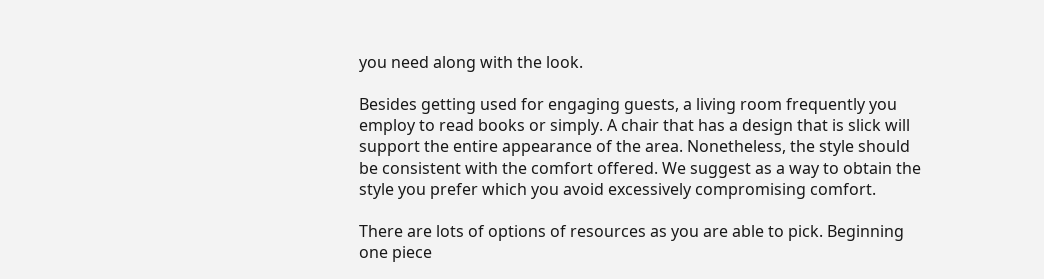you need along with the look.

Besides getting used for engaging guests, a living room frequently you employ to read books or simply. A chair that has a design that is slick will support the entire appearance of the area. Nonetheless, the style should be consistent with the comfort offered. We suggest as a way to obtain the style you prefer which you avoid excessively compromising comfort.

There are lots of options of resources as you are able to pick. Beginning one piece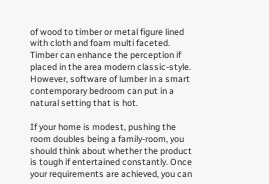of wood to timber or metal figure lined with cloth and foam multi faceted. Timber can enhance the perception if placed in the area modern classic-style. However, software of lumber in a smart contemporary bedroom can put in a natural setting that is hot.

If your home is modest, pushing the room doubles being a family-room, you should think about whether the product is tough if entertained constantly. Once your requirements are achieved, you can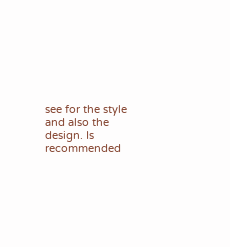see for the style and also the design. Is recommended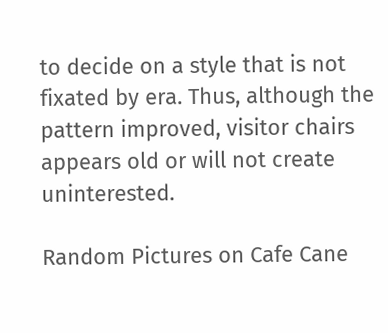to decide on a style that is not fixated by era. Thus, although the pattern improved, visitor chairs appears old or will not create uninterested.

Random Pictures on Cafe Cane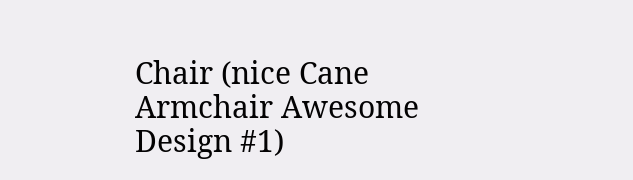Chair (nice Cane Armchair Awesome Design #1)